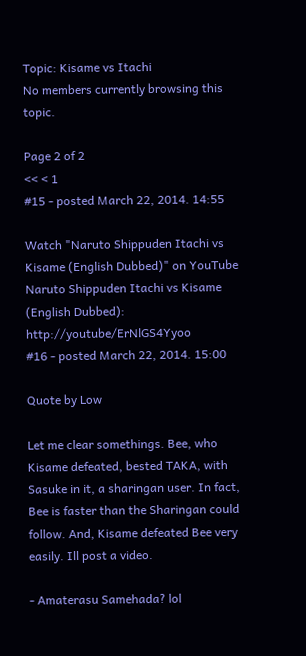Topic: Kisame vs Itachi
No members currently browsing this topic.

Page 2 of 2
<< < 1
#15 - posted March 22, 2014. 14:55

Watch "Naruto Shippuden Itachi vs Kisame (English Dubbed)" on YouTube
Naruto Shippuden Itachi vs Kisame (English Dubbed): http://youtube/ErNlGS4Yyoo
#16 - posted March 22, 2014. 15:00

Quote by Low

Let me clear somethings. Bee, who Kisame defeated, bested TAKA, with Sasuke in it, a sharingan user. In fact, Bee is faster than the Sharingan could follow. And, Kisame defeated Bee very easily. Ill post a video.

- Amaterasu Samehada? lol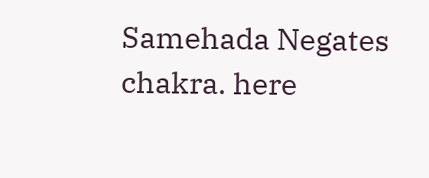Samehada Negates chakra. here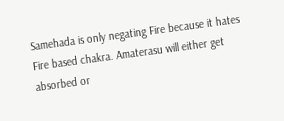Samehada is only negating Fire because it hates Fire based chakra. Amaterasu will either get absorbed or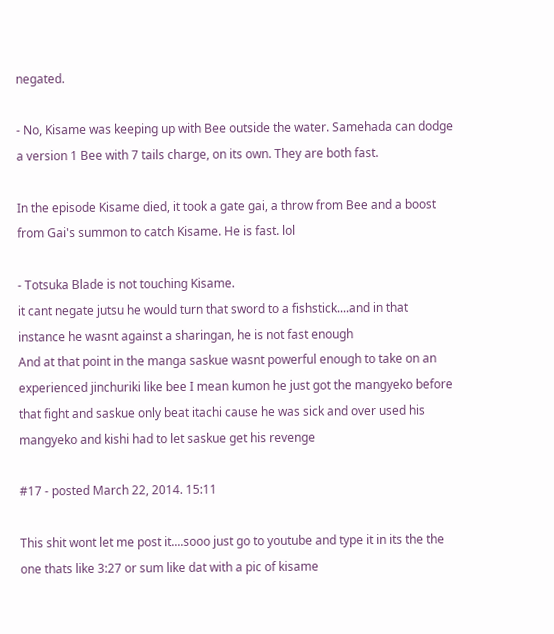negated.

- No, Kisame was keeping up with Bee outside the water. Samehada can dodge a version 1 Bee with 7 tails charge, on its own. They are both fast.

In the episode Kisame died, it took a gate gai, a throw from Bee and a boost from Gai's summon to catch Kisame. He is fast. lol

- Totsuka Blade is not touching Kisame.
it cant negate jutsu he would turn that sword to a fishstick....and in that instance he wasnt against a sharingan, he is not fast enough
And at that point in the manga saskue wasnt powerful enough to take on an experienced jinchuriki like bee I mean kumon he just got the mangyeko before that fight and saskue only beat itachi cause he was sick and over used his mangyeko and kishi had to let saskue get his revenge

#17 - posted March 22, 2014. 15:11

This shit wont let me post it....sooo just go to youtube and type it in its the the one thats like 3:27 or sum like dat with a pic of kisame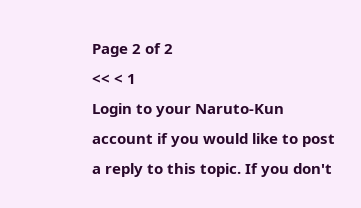Page 2 of 2
<< < 1
Login to your Naruto-Kun account if you would like to post a reply to this topic. If you don't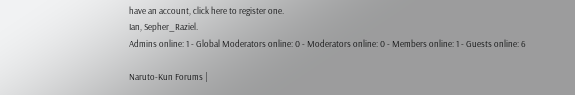have an account, click here to register one.
Ian, Sepher_Raziel.
Admins online: 1 - Global Moderators online: 0 - Moderators online: 0 - Members online: 1 - Guests online: 6

Naruto-Kun Forums |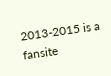2013-2015 is a fansite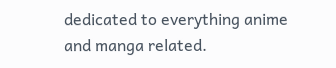dedicated to everything anime and manga related.